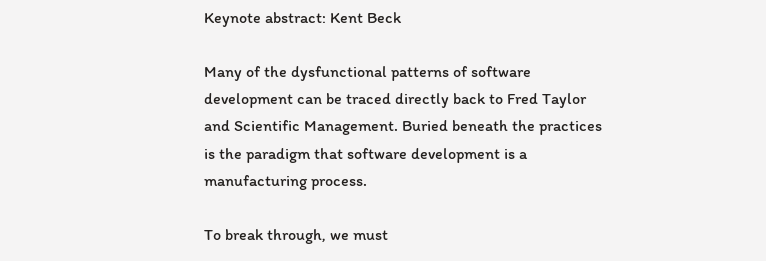Keynote abstract: Kent Beck

Many of the dysfunctional patterns of software development can be traced directly back to Fred Taylor and Scientific Management. Buried beneath the practices is the paradigm that software development is a manufacturing process.

To break through, we must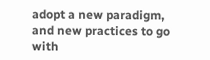adopt a new paradigm, and new practices to go with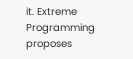it. Extreme Programming proposes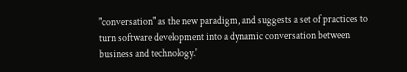"conversation" as the new paradigm, and suggests a set of practices to turn software development into a dynamic conversation between business and technology.'